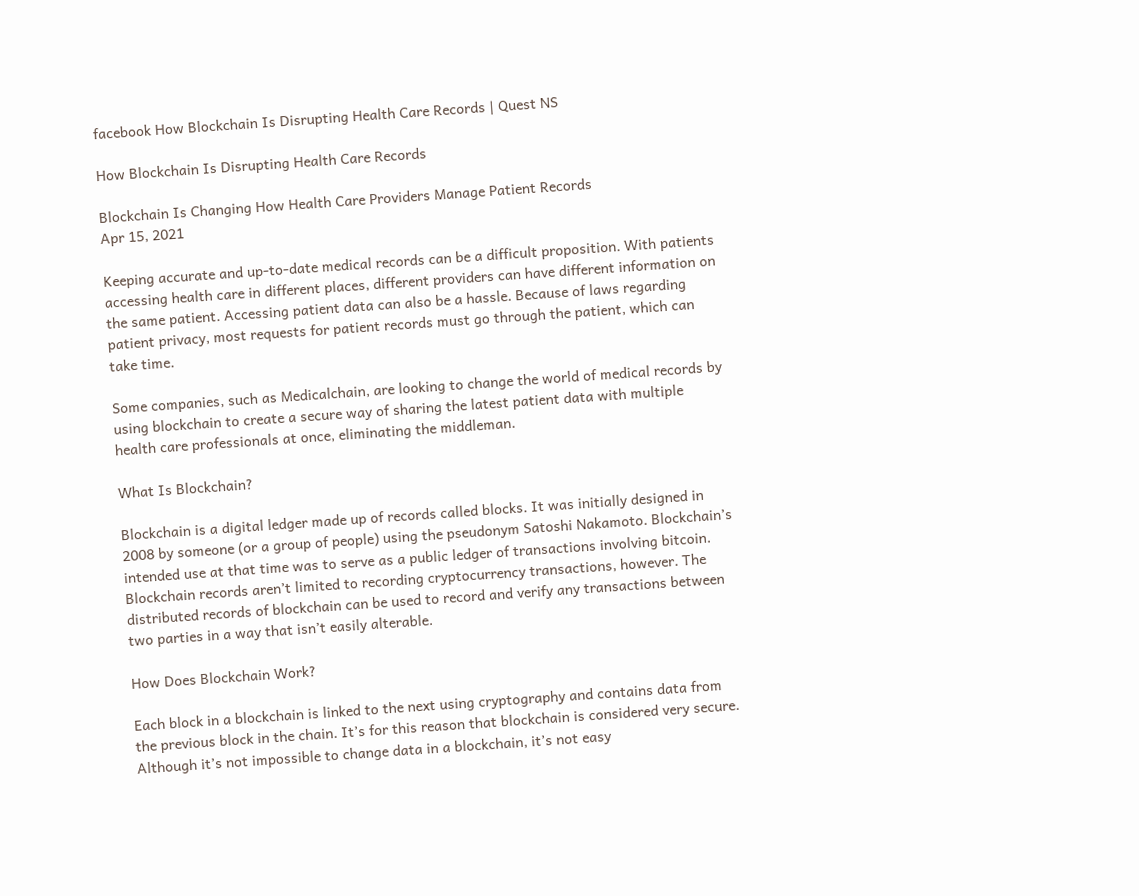facebook How Blockchain Is Disrupting Health Care Records | Quest NS

How Blockchain Is Disrupting Health Care Records

Blockchain Is Changing How Health Care Providers Manage Patient Records
Apr 15, 2021

Keeping accurate and up-to-date medical records can be a difficult proposition. With patients accessing health care in different places, different providers can have different information on the same patient. Accessing patient data can also be a hassle. Because of laws regarding patient privacy, most requests for patient records must go through the patient, which can take time.

Some companies, such as Medicalchain, are looking to change the world of medical records by using blockchain to create a secure way of sharing the latest patient data with multiple health care professionals at once, eliminating the middleman.

What Is Blockchain?

Blockchain is a digital ledger made up of records called blocks. It was initially designed in 2008 by someone (or a group of people) using the pseudonym Satoshi Nakamoto. Blockchain’s intended use at that time was to serve as a public ledger of transactions involving bitcoin. Blockchain records aren’t limited to recording cryptocurrency transactions, however. The distributed records of blockchain can be used to record and verify any transactions between two parties in a way that isn’t easily alterable.

How Does Blockchain Work?

Each block in a blockchain is linked to the next using cryptography and contains data from the previous block in the chain. It’s for this reason that blockchain is considered very secure. Although it’s not impossible to change data in a blockchain, it’s not easy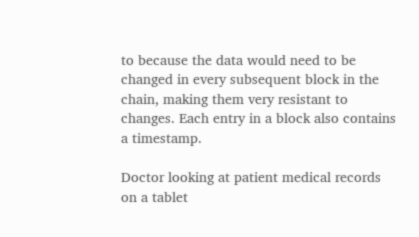to because the data would need to be changed in every subsequent block in the chain, making them very resistant to changes. Each entry in a block also contains a timestamp.

Doctor looking at patient medical records on a tablet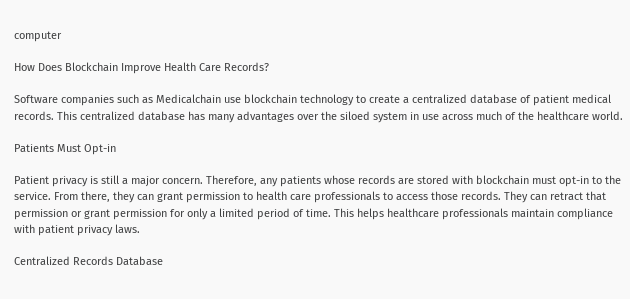computer

How Does Blockchain Improve Health Care Records?

Software companies such as Medicalchain use blockchain technology to create a centralized database of patient medical records. This centralized database has many advantages over the siloed system in use across much of the healthcare world.

Patients Must Opt-in

Patient privacy is still a major concern. Therefore, any patients whose records are stored with blockchain must opt-in to the service. From there, they can grant permission to health care professionals to access those records. They can retract that permission or grant permission for only a limited period of time. This helps healthcare professionals maintain compliance with patient privacy laws.

Centralized Records Database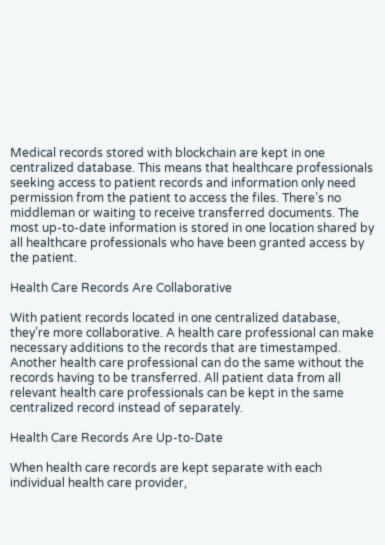Medical records stored with blockchain are kept in one centralized database. This means that healthcare professionals seeking access to patient records and information only need permission from the patient to access the files. There’s no middleman or waiting to receive transferred documents. The most up-to-date information is stored in one location shared by all healthcare professionals who have been granted access by the patient.

Health Care Records Are Collaborative

With patient records located in one centralized database, they’re more collaborative. A health care professional can make necessary additions to the records that are timestamped. Another health care professional can do the same without the records having to be transferred. All patient data from all relevant health care professionals can be kept in the same centralized record instead of separately.

Health Care Records Are Up-to-Date

When health care records are kept separate with each individual health care provider,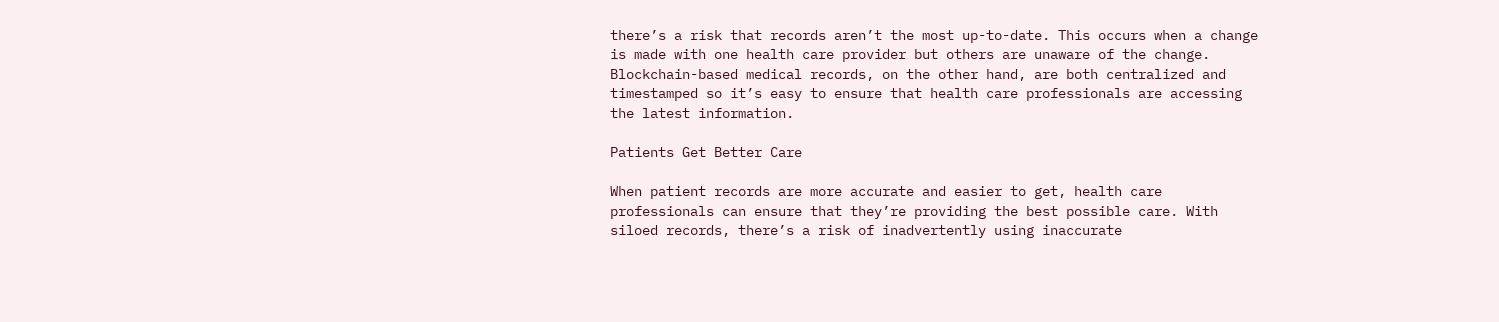there’s a risk that records aren’t the most up-to-date. This occurs when a change is made with one health care provider but others are unaware of the change. Blockchain-based medical records, on the other hand, are both centralized and timestamped so it’s easy to ensure that health care professionals are accessing the latest information.

Patients Get Better Care

When patient records are more accurate and easier to get, health care professionals can ensure that they’re providing the best possible care. With siloed records, there’s a risk of inadvertently using inaccurate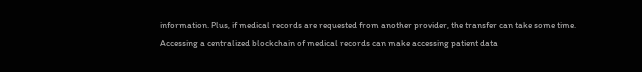information. Plus, if medical records are requested from another provider, the transfer can take some time. Accessing a centralized blockchain of medical records can make accessing patient data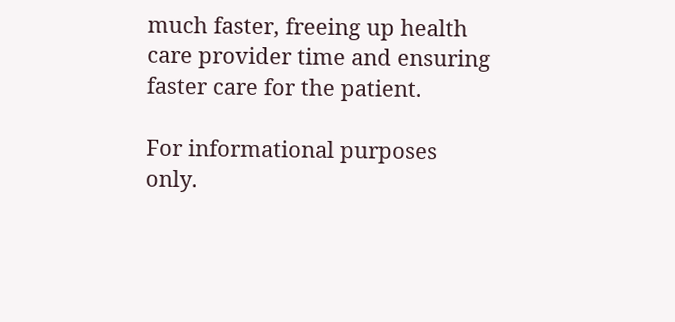much faster, freeing up health care provider time and ensuring faster care for the patient.

For informational purposes only.